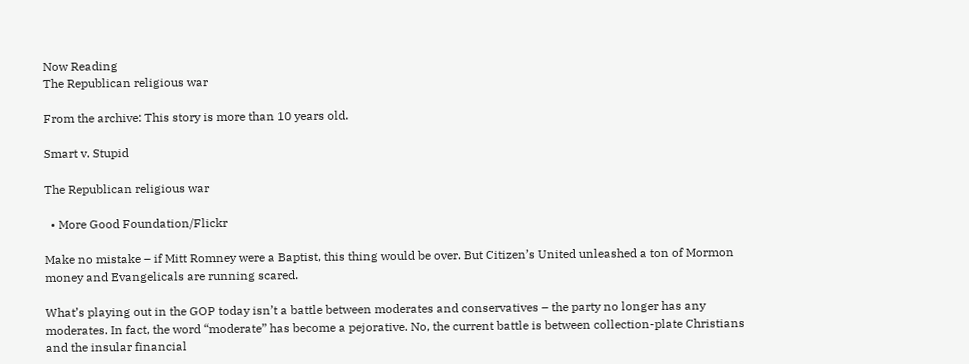Now Reading
The Republican religious war

From the archive: This story is more than 10 years old.

Smart v. Stupid

The Republican religious war

  • More Good Foundation/Flickr

Make no mistake – if Mitt Romney were a Baptist, this thing would be over. But Citizen’s United unleashed a ton of Mormon money and Evangelicals are running scared.

What’s playing out in the GOP today isn’t a battle between moderates and conservatives – the party no longer has any moderates. In fact, the word “moderate” has become a pejorative. No, the current battle is between collection-plate Christians and the insular financial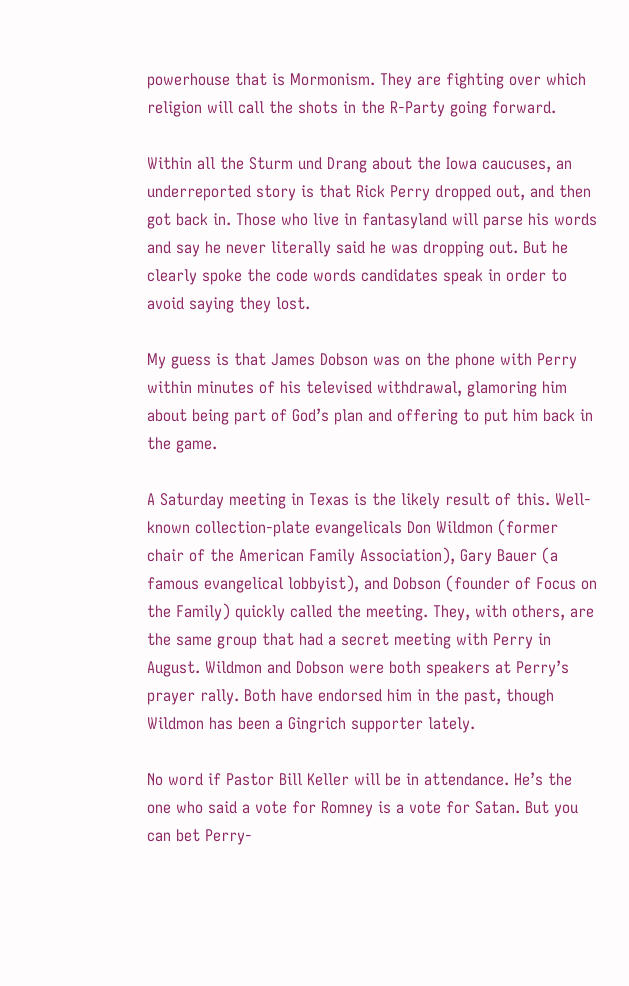powerhouse that is Mormonism. They are fighting over which religion will call the shots in the R-Party going forward.

Within all the Sturm und Drang about the Iowa caucuses, an underreported story is that Rick Perry dropped out, and then got back in. Those who live in fantasyland will parse his words and say he never literally said he was dropping out. But he clearly spoke the code words candidates speak in order to avoid saying they lost.

My guess is that James Dobson was on the phone with Perry within minutes of his televised withdrawal, glamoring him about being part of God’s plan and offering to put him back in the game.

A Saturday meeting in Texas is the likely result of this. Well-known collection-plate evangelicals Don Wildmon (former chair of the American Family Association), Gary Bauer (a famous evangelical lobbyist), and Dobson (founder of Focus on the Family) quickly called the meeting. They, with others, are the same group that had a secret meeting with Perry in August. Wildmon and Dobson were both speakers at Perry’s prayer rally. Both have endorsed him in the past, though Wildmon has been a Gingrich supporter lately.

No word if Pastor Bill Keller will be in attendance. He’s the one who said a vote for Romney is a vote for Satan. But you can bet Perry-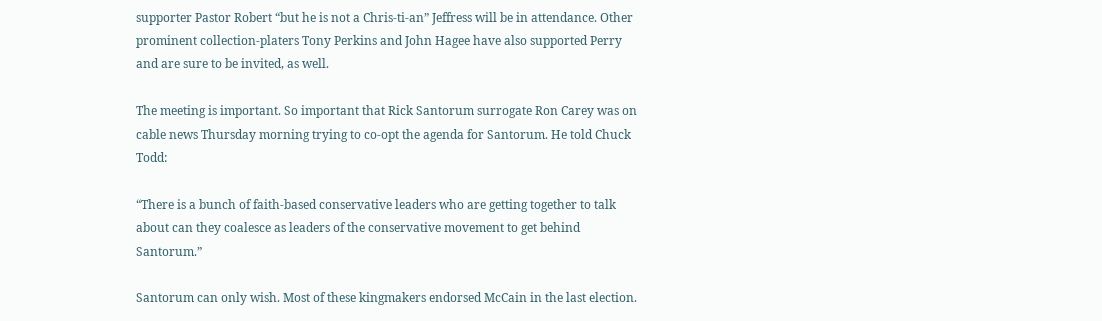supporter Pastor Robert “but he is not a Chris-ti-an” Jeffress will be in attendance. Other prominent collection-platers Tony Perkins and John Hagee have also supported Perry and are sure to be invited, as well.

The meeting is important. So important that Rick Santorum surrogate Ron Carey was on cable news Thursday morning trying to co-opt the agenda for Santorum. He told Chuck Todd:

“There is a bunch of faith-based conservative leaders who are getting together to talk about can they coalesce as leaders of the conservative movement to get behind Santorum.”

Santorum can only wish. Most of these kingmakers endorsed McCain in the last election.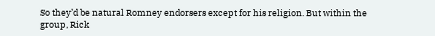So they’d be natural Romney endorsers except for his religion. But within the group, Rick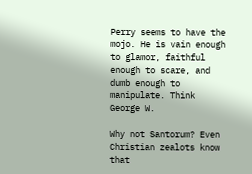Perry seems to have the mojo. He is vain enough to glamor, faithful enough to scare, and dumb enough to manipulate. Think George W.

Why not Santorum? Even Christian zealots know that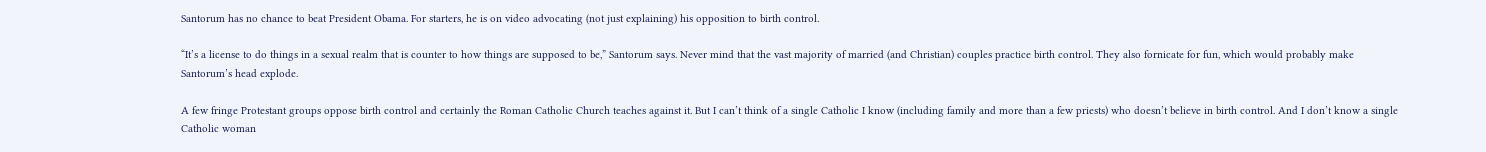Santorum has no chance to beat President Obama. For starters, he is on video advocating (not just explaining) his opposition to birth control.

“It’s a license to do things in a sexual realm that is counter to how things are supposed to be,” Santorum says. Never mind that the vast majority of married (and Christian) couples practice birth control. They also fornicate for fun, which would probably make Santorum’s head explode.

A few fringe Protestant groups oppose birth control and certainly the Roman Catholic Church teaches against it. But I can’t think of a single Catholic I know (including family and more than a few priests) who doesn’t believe in birth control. And I don’t know a single Catholic woman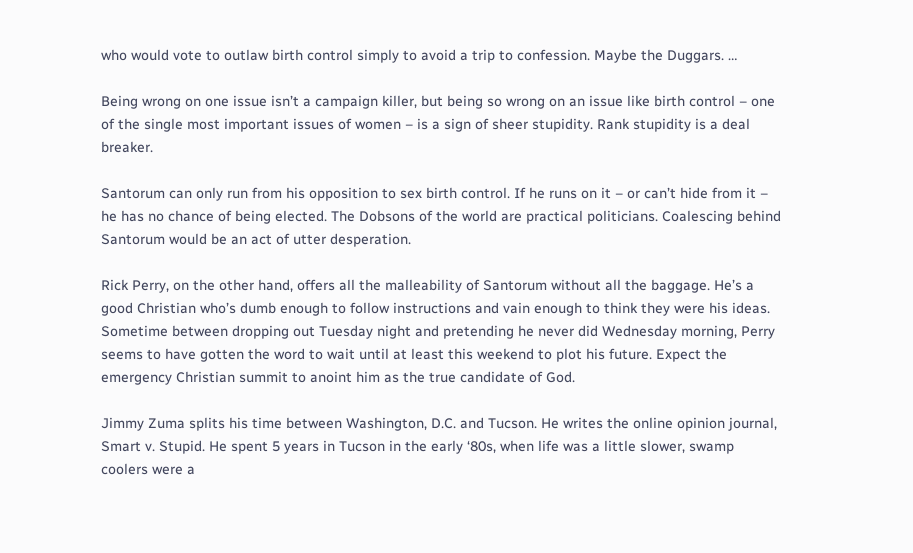who would vote to outlaw birth control simply to avoid a trip to confession. Maybe the Duggars. …

Being wrong on one issue isn’t a campaign killer, but being so wrong on an issue like birth control – one of the single most important issues of women – is a sign of sheer stupidity. Rank stupidity is a deal breaker.

Santorum can only run from his opposition to sex birth control. If he runs on it – or can’t hide from it – he has no chance of being elected. The Dobsons of the world are practical politicians. Coalescing behind Santorum would be an act of utter desperation.

Rick Perry, on the other hand, offers all the malleability of Santorum without all the baggage. He’s a good Christian who’s dumb enough to follow instructions and vain enough to think they were his ideas. Sometime between dropping out Tuesday night and pretending he never did Wednesday morning, Perry seems to have gotten the word to wait until at least this weekend to plot his future. Expect the emergency Christian summit to anoint him as the true candidate of God.

Jimmy Zuma splits his time between Washington, D.C. and Tucson. He writes the online opinion journal, Smart v. Stupid. He spent 5 years in Tucson in the early ‘80s, when life was a little slower, swamp coolers were a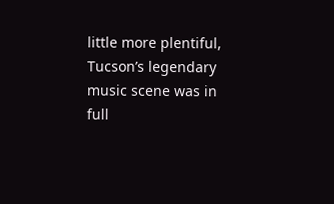little more plentiful, Tucson’s legendary music scene was in full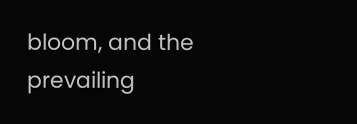bloom, and the prevailing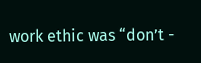work ethic was “don’t -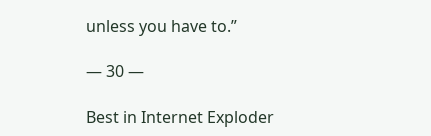unless you have to.”

— 30 —

Best in Internet Exploder